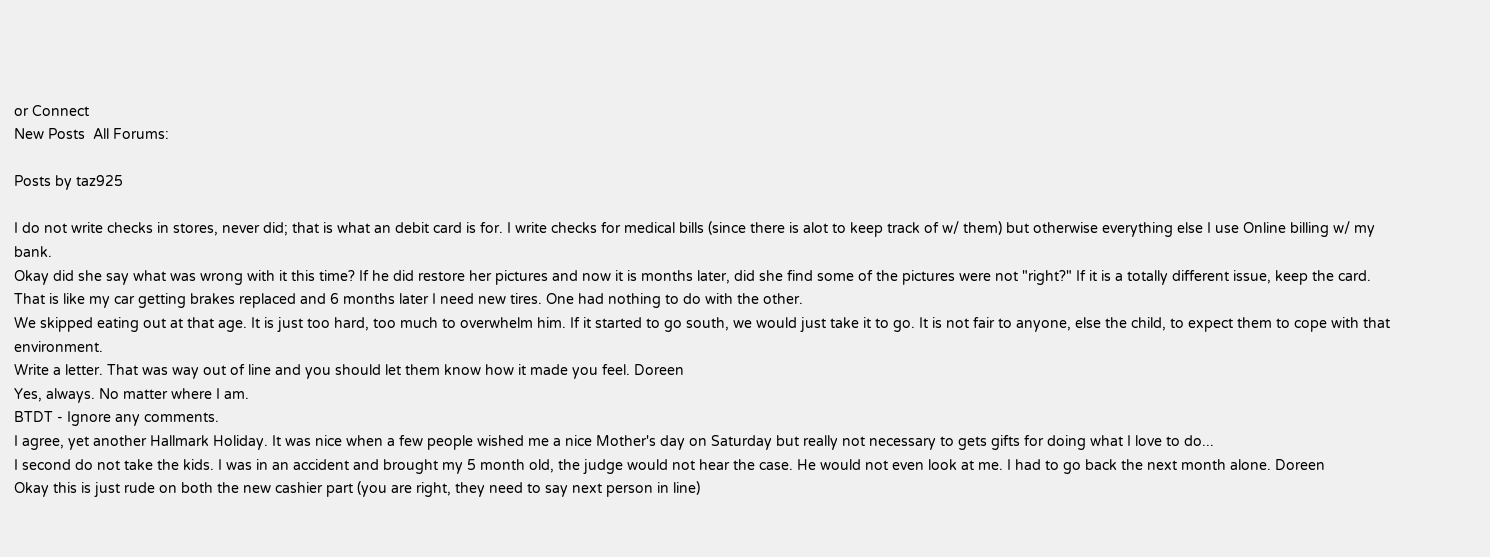or Connect
New Posts  All Forums:

Posts by taz925

I do not write checks in stores, never did; that is what an debit card is for. I write checks for medical bills (since there is alot to keep track of w/ them) but otherwise everything else I use Online billing w/ my bank.
Okay did she say what was wrong with it this time? If he did restore her pictures and now it is months later, did she find some of the pictures were not "right?" If it is a totally different issue, keep the card. That is like my car getting brakes replaced and 6 months later I need new tires. One had nothing to do with the other.
We skipped eating out at that age. It is just too hard, too much to overwhelm him. If it started to go south, we would just take it to go. It is not fair to anyone, else the child, to expect them to cope with that environment.
Write a letter. That was way out of line and you should let them know how it made you feel. Doreen
Yes, always. No matter where I am.
BTDT - Ignore any comments.
I agree, yet another Hallmark Holiday. It was nice when a few people wished me a nice Mother's day on Saturday but really not necessary to gets gifts for doing what I love to do...
I second do not take the kids. I was in an accident and brought my 5 month old, the judge would not hear the case. He would not even look at me. I had to go back the next month alone. Doreen
Okay this is just rude on both the new cashier part (you are right, they need to say next person in line)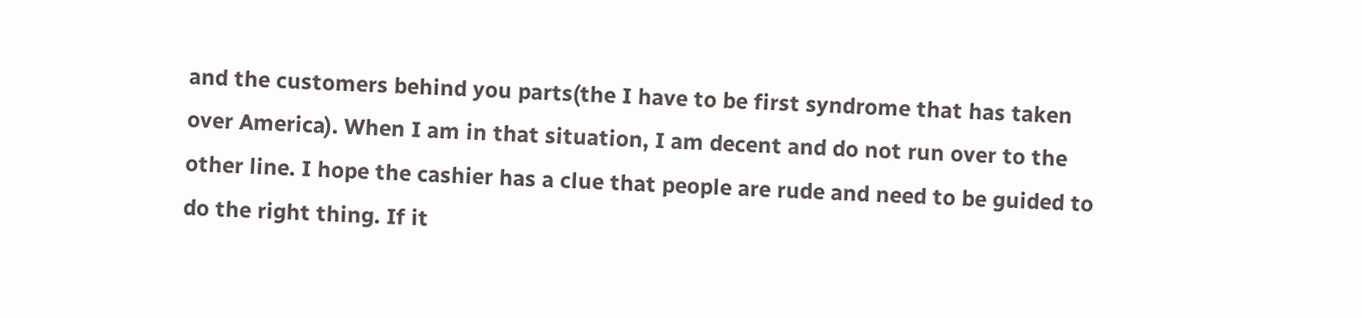and the customers behind you parts(the I have to be first syndrome that has taken over America). When I am in that situation, I am decent and do not run over to the other line. I hope the cashier has a clue that people are rude and need to be guided to do the right thing. If it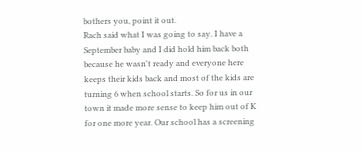bothers you, point it out.
Rach said what I was going to say. I have a September baby and I did hold him back both because he wasn't ready and everyone here keeps their kids back and most of the kids are turning 6 when school starts. So for us in our town it made more sense to keep him out of K for one more year. Our school has a screening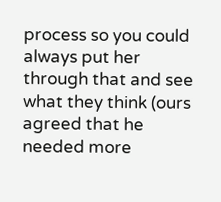process so you could always put her through that and see what they think (ours agreed that he needed more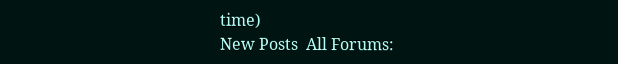time)
New Posts  All Forums: